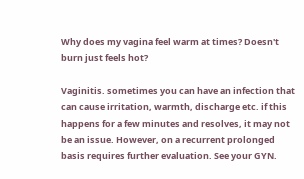Why does my vagina feel warm at times? Doesn't burn just feels hot?

Vaginitis. sometimes you can have an infection that can cause irritation, warmth, discharge etc. if this happens for a few minutes and resolves, it may not be an issue. However, on a recurrent prolonged basis requires further evaluation. See your GYN.